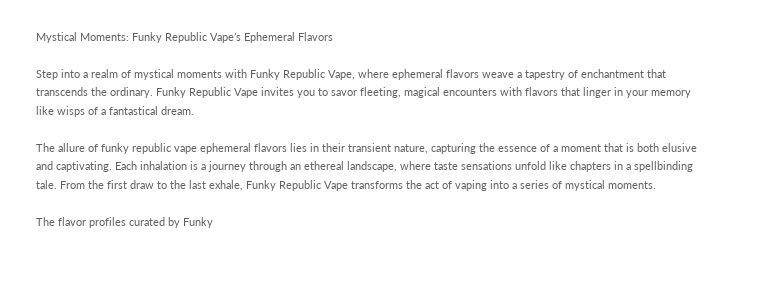Mystical Moments: Funky Republic Vape’s Ephemeral Flavors

Step into a realm of mystical moments with Funky Republic Vape, where ephemeral flavors weave a tapestry of enchantment that transcends the ordinary. Funky Republic Vape invites you to savor fleeting, magical encounters with flavors that linger in your memory like wisps of a fantastical dream.

The allure of funky republic vape ephemeral flavors lies in their transient nature, capturing the essence of a moment that is both elusive and captivating. Each inhalation is a journey through an ethereal landscape, where taste sensations unfold like chapters in a spellbinding tale. From the first draw to the last exhale, Funky Republic Vape transforms the act of vaping into a series of mystical moments.

The flavor profiles curated by Funky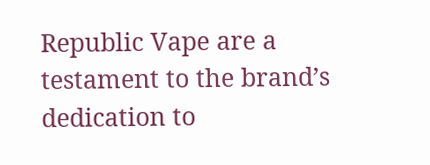Republic Vape are a testament to the brand’s dedication to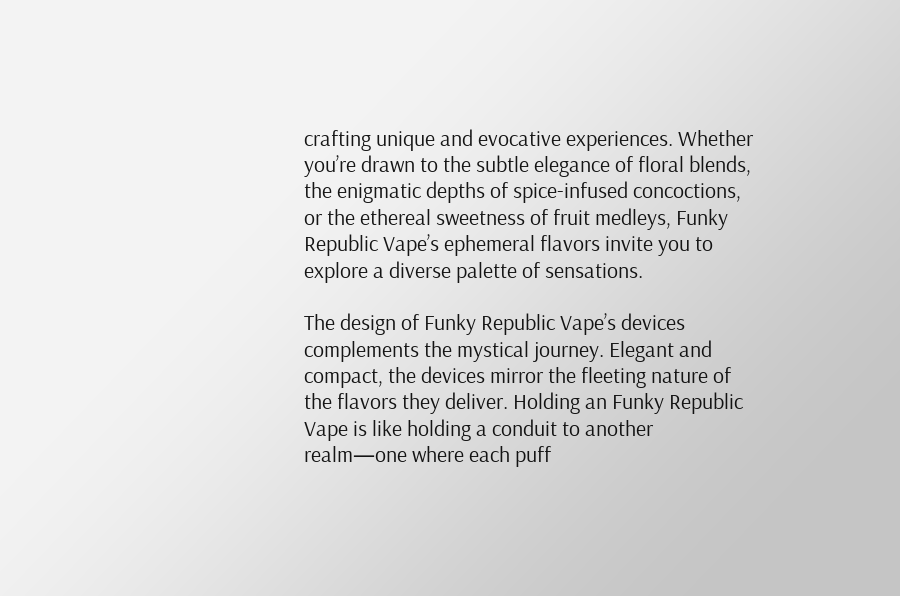crafting unique and evocative experiences. Whether you’re drawn to the subtle elegance of floral blends, the enigmatic depths of spice-infused concoctions, or the ethereal sweetness of fruit medleys, Funky Republic Vape’s ephemeral flavors invite you to explore a diverse palette of sensations.

The design of Funky Republic Vape’s devices complements the mystical journey. Elegant and compact, the devices mirror the fleeting nature of the flavors they deliver. Holding an Funky Republic Vape is like holding a conduit to another realm—one where each puff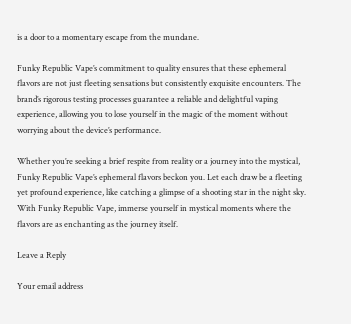is a door to a momentary escape from the mundane.

Funky Republic Vape’s commitment to quality ensures that these ephemeral flavors are not just fleeting sensations but consistently exquisite encounters. The brand’s rigorous testing processes guarantee a reliable and delightful vaping experience, allowing you to lose yourself in the magic of the moment without worrying about the device’s performance.

Whether you’re seeking a brief respite from reality or a journey into the mystical, Funky Republic Vape’s ephemeral flavors beckon you. Let each draw be a fleeting yet profound experience, like catching a glimpse of a shooting star in the night sky. With Funky Republic Vape, immerse yourself in mystical moments where the flavors are as enchanting as the journey itself.

Leave a Reply

Your email address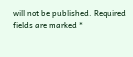will not be published. Required fields are marked *